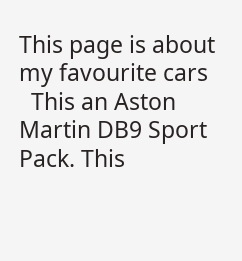This page is about my favourite cars
  This an Aston Martin DB9 Sport Pack. This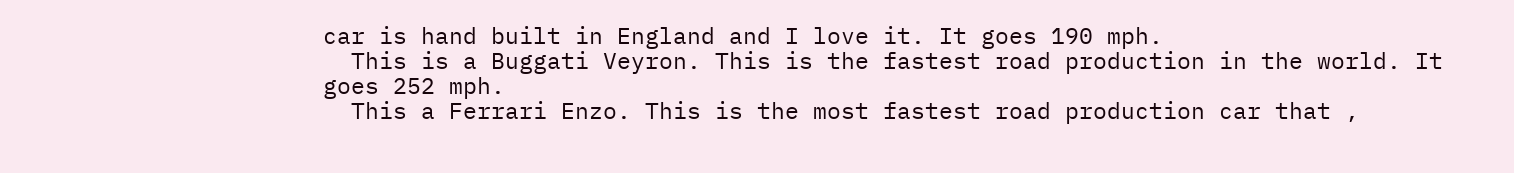car is hand built in England and I love it. It goes 190 mph.
  This is a Buggati Veyron. This is the fastest road production in the world. It goes 252 mph.
  This a Ferrari Enzo. This is the most fastest road production car that ,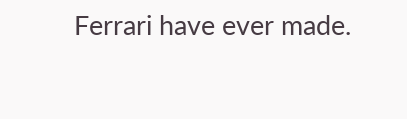Ferrari have ever made.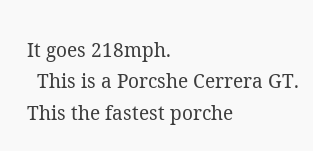It goes 218mph.
  This is a Porcshe Cerrera GT. This the fastest porche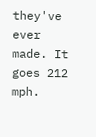they've ever made. It goes 212 mph.